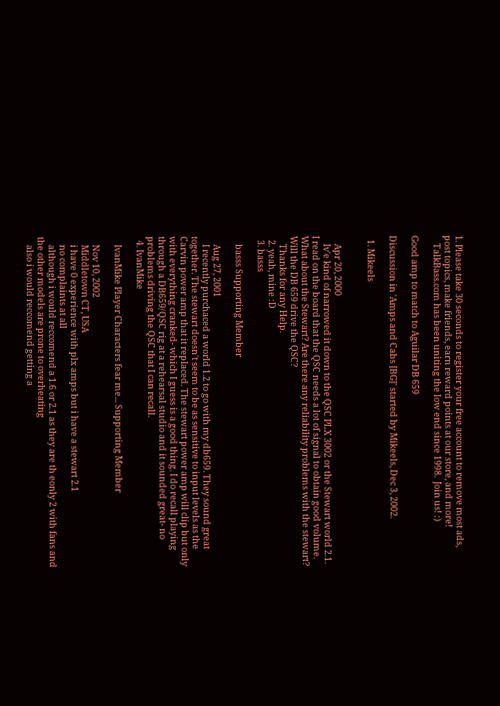1. Please take 30 seconds to register your free account to remove most ads, post topics, make friends, earn reward points at our store, and more!
    TalkBass.com has been uniting the low end since 1998.  Join us! :)

Good amp to match to Aguilar DB 659

Discussion in 'Amps and Cabs [BG]' started by Mikeels, Dec 3, 2002.

  1. Mikeels


    Apr 20, 2000
    Iv'e kind of narrowed it down to the QSC PLX 3002 or the Stewart world 2.1. I read on the board that the QSC needs a lot of signal to obtain good volume. What about the Stewart? Are there any reliability problems with the stewart? Will the DB 659 drive the QSC?
    Thanks for any Help.
  2. yeah, mine :D
  3. basss

    basss Supporting Member

    Aug 27, 2001
    I recently purchaced a world 1.2 to go with my db659. They sound great together. The stewart doesn't seem to be as sensitive to input levels as the Carvin power amp that it replaced. The stewart power amp will clip but only with everything cranked- which I guess is a good thing. I do recall playing through a DB659/QSC rig at a rehearsal studio and it sounded great- no problems driving the QSC that I can recall.
  4. IvanMike

    IvanMike Player Characters fear me... Supporting Member

    Nov 10, 2002
    Middletown CT, USA
    i have 0 experience with plx amps but i have a stewart 2.1
    no complaints at all
    although i would reccomend a 1.6 or 2.1 as they are th eonly 2 with fans and the other models are prone to overheating
    also i would reccomend getting a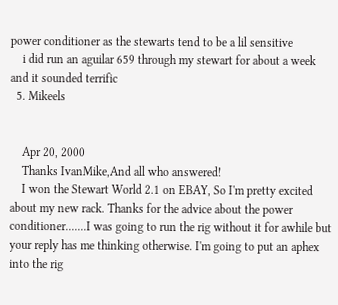power conditioner as the stewarts tend to be a lil sensitive
    i did run an aguilar 659 through my stewart for about a week and it sounded terrific
  5. Mikeels


    Apr 20, 2000
    Thanks IvanMike,And all who answered!
    I won the Stewart World 2.1 on EBAY, So I'm pretty excited about my new rack. Thanks for the advice about the power conditioner.......I was going to run the rig without it for awhile but your reply has me thinking otherwise. I'm going to put an aphex into the rig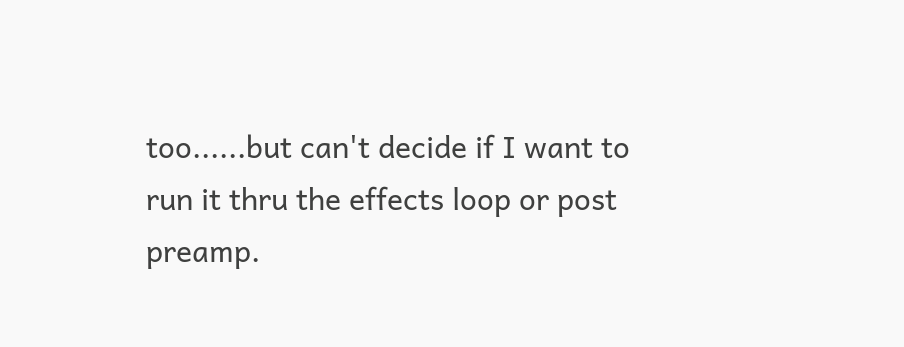too......but can't decide if I want to run it thru the effects loop or post preamp.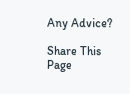Any Advice?

Share This Page